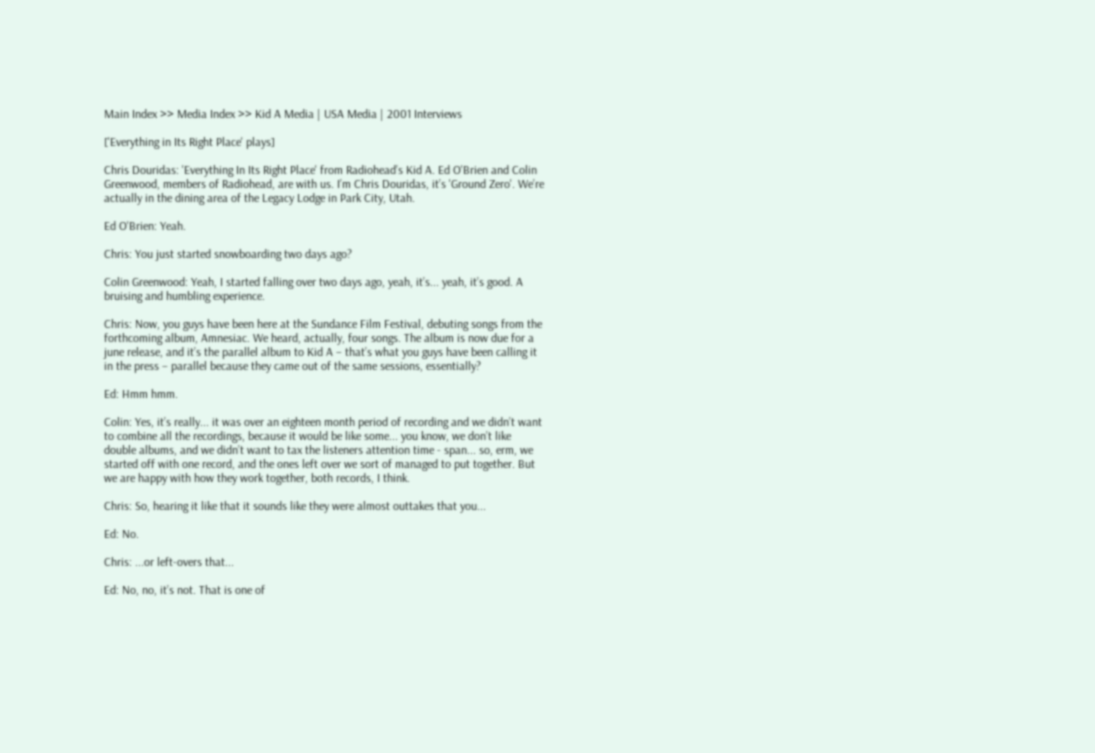Main Index >> Media Index >> Kid A Media | USA Media | 2001 Interviews

['Everything in Its Right Place' plays]

Chris Douridas: 'Everything In Its Right Place' from Radiohead’s Kid A. Ed O'Brien and Colin Greenwood, members of Radiohead, are with us. I’m Chris Douridas, it’s 'Ground Zero'. We’re actually in the dining area of the Legacy Lodge in Park City, Utah.

Ed O'Brien: Yeah.

Chris: You just started snowboarding two days ago?

Colin Greenwood: Yeah, I started falling over two days ago, yeah, it’s... yeah, it’s good. A bruising and humbling experience.

Chris: Now, you guys have been here at the Sundance Film Festival, debuting songs from the forthcoming album, Amnesiac. We heard, actually, four songs. The album is now due for a june release, and it’s the parallel album to Kid A – that’s what you guys have been calling it in the press – parallel because they came out of the same sessions, essentially?

Ed: Hmm hmm.

Colin: Yes, it’s really... it was over an eighteen month period of recording and we didn’t want to combine all the recordings, because it would be like some... you know, we don’t like double albums, and we didn’t want to tax the listeners attention time - span... so, erm, we started off with one record, and the ones left over we sort of managed to put together. But we are happy with how they work together, both records, I think.

Chris: So, hearing it like that it sounds like they were almost outtakes that you...

Ed: No.

Chris: ...or left-overs that...

Ed: No, no, it’s not. That is one of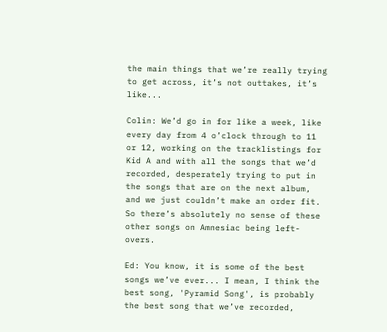the main things that we’re really trying to get across, it’s not outtakes, it’s like...

Colin: We’d go in for like a week, like every day from 4 o’clock through to 11 or 12, working on the tracklistings for Kid A and with all the songs that we’d recorded, desperately trying to put in the songs that are on the next album, and we just couldn’t make an order fit. So there’s absolutely no sense of these other songs on Amnesiac being left-overs.

Ed: You know, it is some of the best songs we’ve ever... I mean, I think the best song, 'Pyramid Song', is probably the best song that we’ve recorded,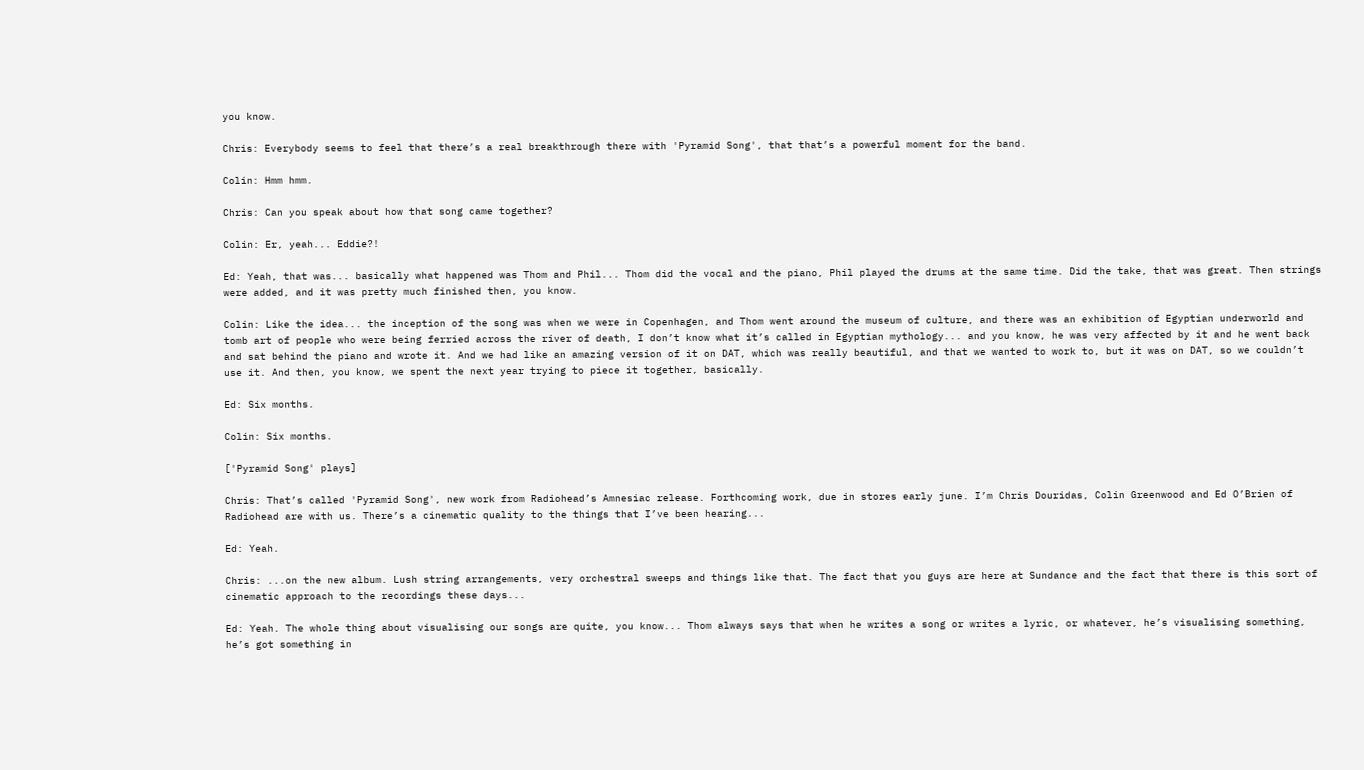you know.

Chris: Everybody seems to feel that there’s a real breakthrough there with 'Pyramid Song', that that’s a powerful moment for the band.

Colin: Hmm hmm.

Chris: Can you speak about how that song came together?

Colin: Er, yeah... Eddie?!

Ed: Yeah, that was... basically what happened was Thom and Phil... Thom did the vocal and the piano, Phil played the drums at the same time. Did the take, that was great. Then strings were added, and it was pretty much finished then, you know.

Colin: Like the idea... the inception of the song was when we were in Copenhagen, and Thom went around the museum of culture, and there was an exhibition of Egyptian underworld and tomb art of people who were being ferried across the river of death, I don’t know what it’s called in Egyptian mythology... and you know, he was very affected by it and he went back and sat behind the piano and wrote it. And we had like an amazing version of it on DAT, which was really beautiful, and that we wanted to work to, but it was on DAT, so we couldn’t use it. And then, you know, we spent the next year trying to piece it together, basically.

Ed: Six months.

Colin: Six months.

['Pyramid Song' plays]

Chris: That’s called 'Pyramid Song', new work from Radiohead’s Amnesiac release. Forthcoming work, due in stores early june. I’m Chris Douridas, Colin Greenwood and Ed O’Brien of Radiohead are with us. There’s a cinematic quality to the things that I’ve been hearing...

Ed: Yeah.

Chris: ...on the new album. Lush string arrangements, very orchestral sweeps and things like that. The fact that you guys are here at Sundance and the fact that there is this sort of cinematic approach to the recordings these days...

Ed: Yeah. The whole thing about visualising our songs are quite, you know... Thom always says that when he writes a song or writes a lyric, or whatever, he’s visualising something, he’s got something in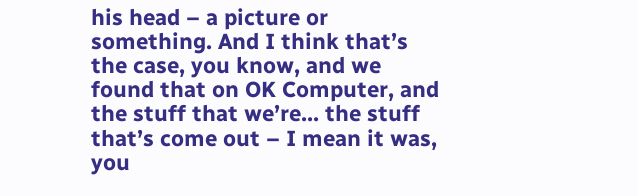his head – a picture or something. And I think that’s the case, you know, and we found that on OK Computer, and the stuff that we’re... the stuff that’s come out – I mean it was, you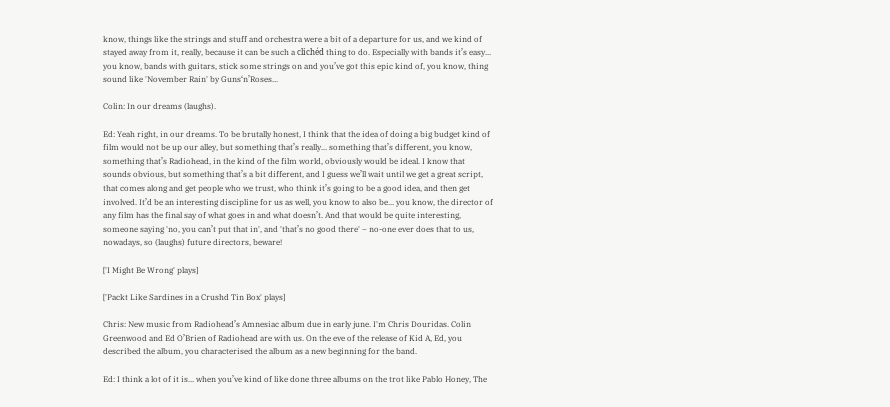know, things like the strings and stuff and orchestra were a bit of a departure for us, and we kind of stayed away from it, really, because it can be such a clichéd thing to do. Especially with bands it’s easy... you know, bands with guitars, stick some strings on and you’ve got this epic kind of, you know, thing sound like 'November Rain' by Guns‘n’Roses...

Colin: In our dreams (laughs).

Ed: Yeah right, in our dreams. To be brutally honest, I think that the idea of doing a big budget kind of film would not be up our alley, but something that’s really... something that’s different, you know, something that’s Radiohead, in the kind of the film world, obviously would be ideal. I know that sounds obvious, but something that’s a bit different, and I guess we’ll wait until we get a great script, that comes along and get people who we trust, who think it’s going to be a good idea, and then get involved. It’d be an interesting discipline for us as well, you know to also be... you know, the director of any film has the final say of what goes in and what doesn’t. And that would be quite interesting, someone saying 'no, you can’t put that in', and 'that’s no good there' – no-one ever does that to us, nowadays, so (laughs) future directors, beware!

['I Might Be Wrong' plays]

['Packt Like Sardines in a Crushd Tin Box' plays]

Chris: New music from Radiohead’s Amnesiac album due in early june. I'm Chris Douridas. Colin Greenwood and Ed O’Brien of Radiohead are with us. On the eve of the release of Kid A, Ed, you described the album, you characterised the album as a new beginning for the band.

Ed: I think a lot of it is... when you’ve kind of like done three albums on the trot like Pablo Honey, The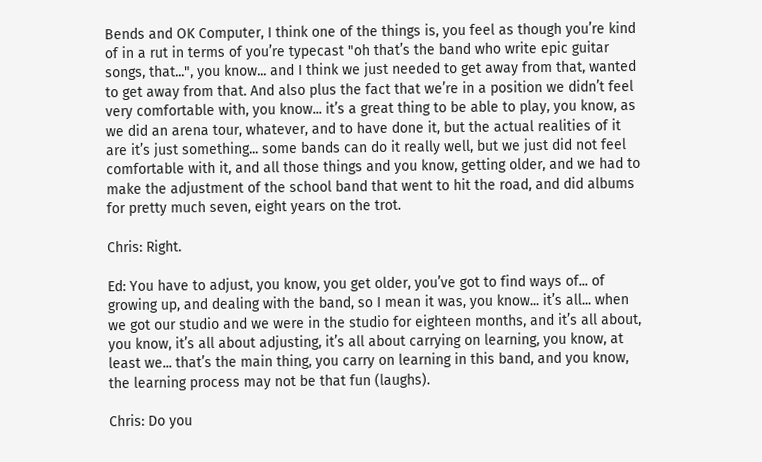Bends and OK Computer, I think one of the things is, you feel as though you’re kind of in a rut in terms of you’re typecast "oh that’s the band who write epic guitar songs, that...", you know... and I think we just needed to get away from that, wanted to get away from that. And also plus the fact that we’re in a position we didn’t feel very comfortable with, you know... it’s a great thing to be able to play, you know, as we did an arena tour, whatever, and to have done it, but the actual realities of it are it’s just something... some bands can do it really well, but we just did not feel comfortable with it, and all those things and you know, getting older, and we had to make the adjustment of the school band that went to hit the road, and did albums for pretty much seven, eight years on the trot.

Chris: Right.

Ed: You have to adjust, you know, you get older, you’ve got to find ways of... of growing up, and dealing with the band, so I mean it was, you know... it’s all... when we got our studio and we were in the studio for eighteen months, and it’s all about, you know, it’s all about adjusting, it’s all about carrying on learning, you know, at least we... that’s the main thing, you carry on learning in this band, and you know, the learning process may not be that fun (laughs).

Chris: Do you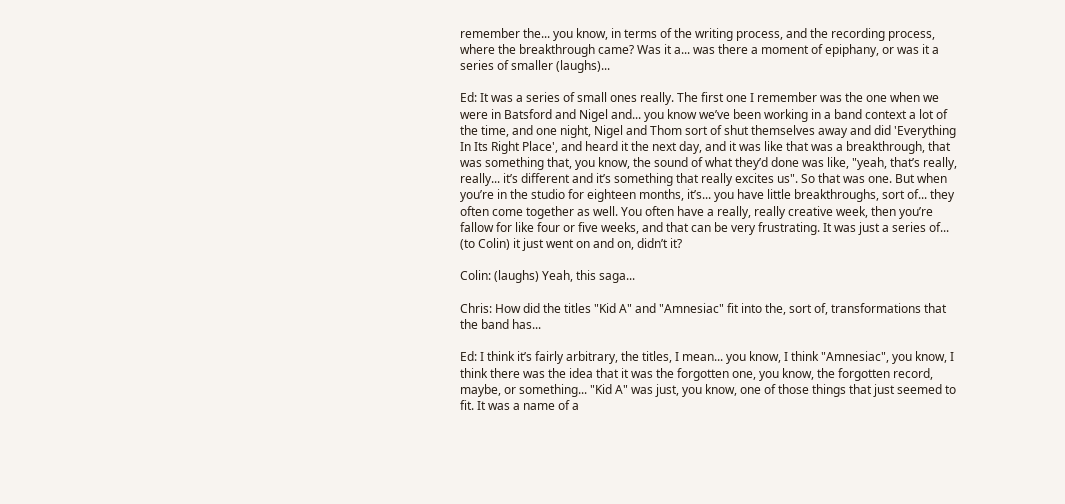remember the... you know, in terms of the writing process, and the recording process, where the breakthrough came? Was it a... was there a moment of epiphany, or was it a series of smaller (laughs)...

Ed: It was a series of small ones really. The first one I remember was the one when we were in Batsford and Nigel and... you know we’ve been working in a band context a lot of the time, and one night, Nigel and Thom sort of shut themselves away and did 'Everything In Its Right Place', and heard it the next day, and it was like that was a breakthrough, that was something that, you know, the sound of what they’d done was like, "yeah, that’s really, really... it’s different and it’s something that really excites us". So that was one. But when you’re in the studio for eighteen months, it’s... you have little breakthroughs, sort of... they often come together as well. You often have a really, really creative week, then you’re fallow for like four or five weeks, and that can be very frustrating. It was just a series of... (to Colin) it just went on and on, didn’t it?

Colin: (laughs) Yeah, this saga...

Chris: How did the titles "Kid A" and "Amnesiac" fit into the, sort of, transformations that the band has...

Ed: I think it’s fairly arbitrary, the titles, I mean... you know, I think "Amnesiac", you know, I think there was the idea that it was the forgotten one, you know, the forgotten record, maybe, or something... "Kid A" was just, you know, one of those things that just seemed to fit. It was a name of a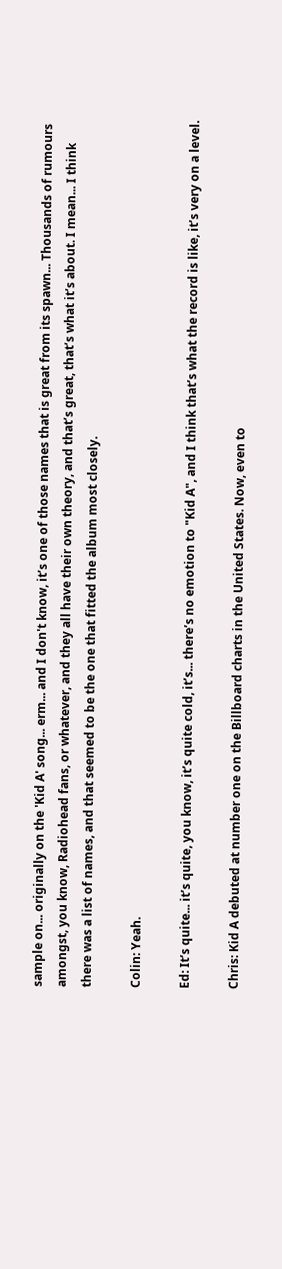sample on... originally on the 'Kid A' song... erm... and I don't know, it’s one of those names that is great from its spawn... Thousands of rumours amongst, you know, Radiohead fans, or whatever, and they all have their own theory, and that’s great, that’s what it’s about. I mean... I think there was a list of names, and that seemed to be the one that fitted the album most closely.

Colin: Yeah.

Ed: It’s quite... it’s quite, you know, it’s quite cold, it’s... there’s no emotion to "Kid A", and I think that’s what the record is like, it’s very on a level.

Chris: Kid A debuted at number one on the Billboard charts in the United States. Now, even to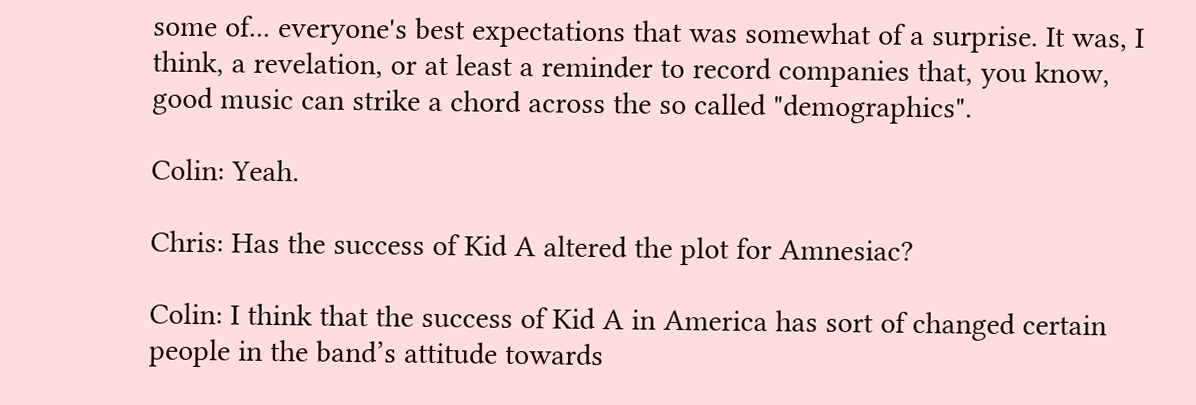some of... everyone's best expectations that was somewhat of a surprise. It was, I think, a revelation, or at least a reminder to record companies that, you know, good music can strike a chord across the so called "demographics".

Colin: Yeah.

Chris: Has the success of Kid A altered the plot for Amnesiac?

Colin: I think that the success of Kid A in America has sort of changed certain people in the band’s attitude towards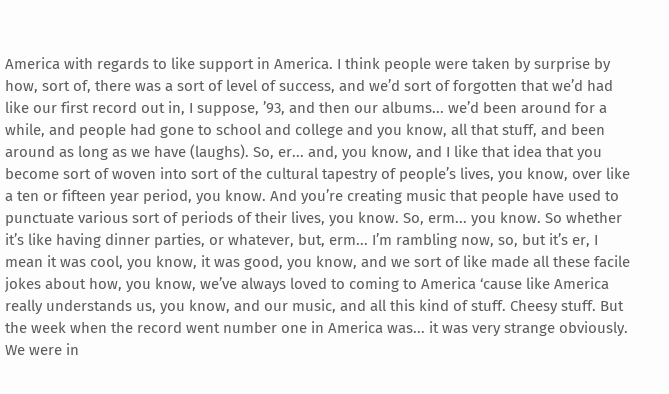America with regards to like support in America. I think people were taken by surprise by how, sort of, there was a sort of level of success, and we’d sort of forgotten that we’d had like our first record out in, I suppose, ’93, and then our albums... we’d been around for a while, and people had gone to school and college and you know, all that stuff, and been around as long as we have (laughs). So, er... and, you know, and I like that idea that you become sort of woven into sort of the cultural tapestry of people’s lives, you know, over like a ten or fifteen year period, you know. And you’re creating music that people have used to punctuate various sort of periods of their lives, you know. So, erm... you know. So whether it’s like having dinner parties, or whatever, but, erm... I’m rambling now, so, but it’s er, I mean it was cool, you know, it was good, you know, and we sort of like made all these facile jokes about how, you know, we’ve always loved to coming to America ‘cause like America really understands us, you know, and our music, and all this kind of stuff. Cheesy stuff. But the week when the record went number one in America was... it was very strange obviously. We were in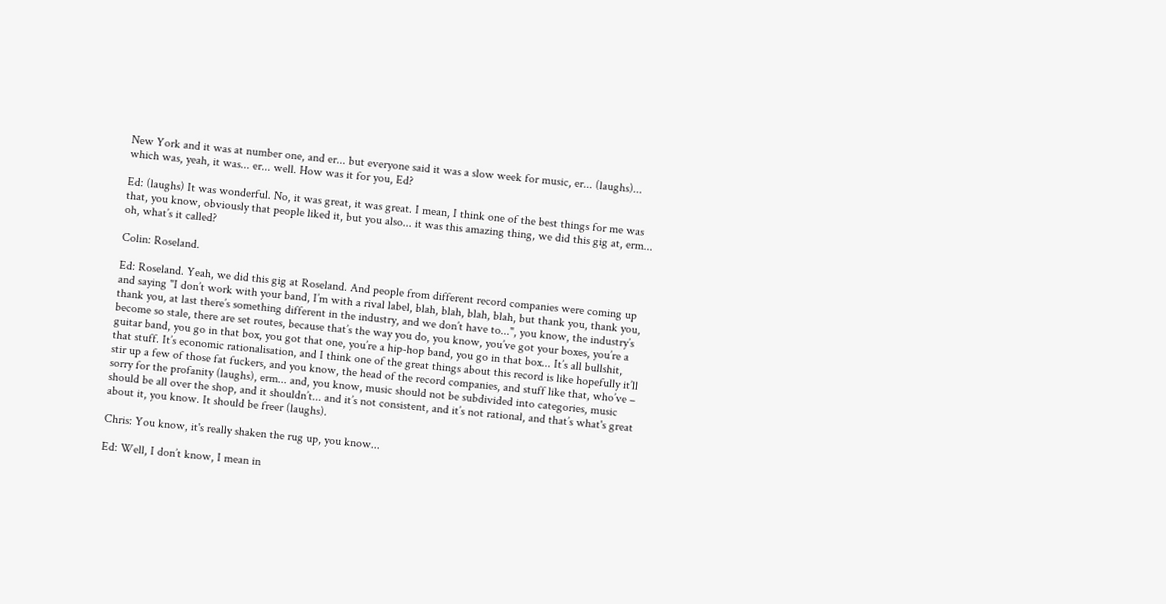New York and it was at number one, and er... but everyone said it was a slow week for music, er... (laughs)... which was, yeah, it was... er... well. How was it for you, Ed?

Ed: (laughs) It was wonderful. No, it was great, it was great. I mean, I think one of the best things for me was that, you know, obviously that people liked it, but you also... it was this amazing thing, we did this gig at, erm... oh, what’s it called?

Colin: Roseland.

Ed: Roseland. Yeah, we did this gig at Roseland. And people from different record companies were coming up and saying "I don’t work with your band, I’m with a rival label, blah, blah, blah, blah, but thank you, thank you, thank you, at last there’s something different in the industry, and we don’t have to...", you know, the industry’s become so stale, there are set routes, because that’s the way you do, you know, you’ve got your boxes, you’re a guitar band, you go in that box, you got that one, you’re a hip-hop band, you go in that box... It’s all bullshit, that stuff. It’s economic rationalisation, and I think one of the great things about this record is like hopefully it’ll stir up a few of those fat fuckers, and you know, the head of the record companies, and stuff like that, who’ve – sorry for the profanity (laughs), erm... and, you know, music should not be subdivided into categories, music should be all over the shop, and it shouldn’t... and it’s not consistent, and it’s not rational, and that’s what's great about it, you know. It should be freer (laughs).

Chris: You know, it's really shaken the rug up, you know...

Ed: Well, I don’t know, I mean in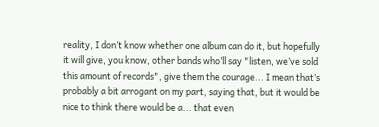reality, I don’t know whether one album can do it, but hopefully it will give, you know, other bands who’ll say "listen, we’ve sold this amount of records", give them the courage... I mean that’s probably a bit arrogant on my part, saying that, but it would be nice to think there would be a... that even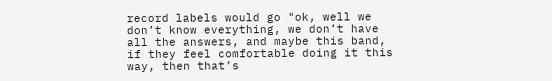record labels would go "ok, well we don’t know everything, we don’t have all the answers, and maybe this band, if they feel comfortable doing it this way, then that’s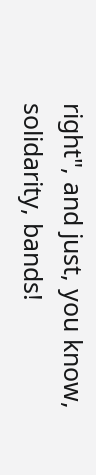right", and just, you know, solidarity, bands!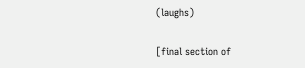(laughs)

[final section of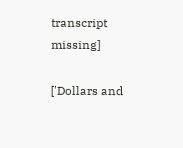transcript missing]

['Dollars and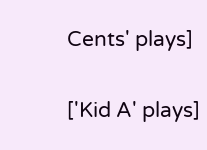Cents' plays]

['Kid A' plays]